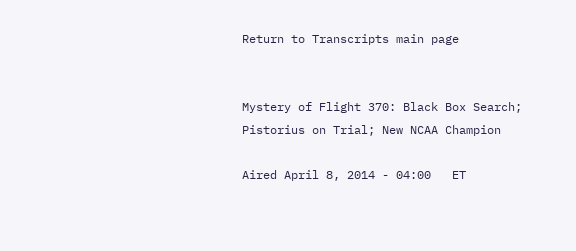Return to Transcripts main page


Mystery of Flight 370: Black Box Search; Pistorius on Trial; New NCAA Champion

Aired April 8, 2014 - 04:00   ET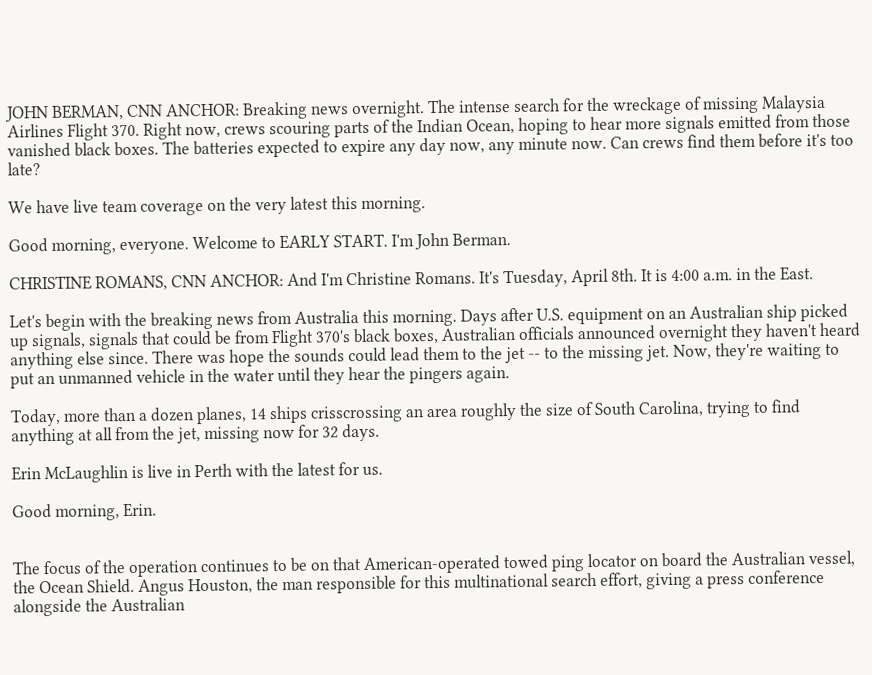JOHN BERMAN, CNN ANCHOR: Breaking news overnight. The intense search for the wreckage of missing Malaysia Airlines Flight 370. Right now, crews scouring parts of the Indian Ocean, hoping to hear more signals emitted from those vanished black boxes. The batteries expected to expire any day now, any minute now. Can crews find them before it's too late?

We have live team coverage on the very latest this morning.

Good morning, everyone. Welcome to EARLY START. I'm John Berman.

CHRISTINE ROMANS, CNN ANCHOR: And I'm Christine Romans. It's Tuesday, April 8th. It is 4:00 a.m. in the East.

Let's begin with the breaking news from Australia this morning. Days after U.S. equipment on an Australian ship picked up signals, signals that could be from Flight 370's black boxes, Australian officials announced overnight they haven't heard anything else since. There was hope the sounds could lead them to the jet -- to the missing jet. Now, they're waiting to put an unmanned vehicle in the water until they hear the pingers again.

Today, more than a dozen planes, 14 ships crisscrossing an area roughly the size of South Carolina, trying to find anything at all from the jet, missing now for 32 days.

Erin McLaughlin is live in Perth with the latest for us.

Good morning, Erin.


The focus of the operation continues to be on that American-operated towed ping locator on board the Australian vessel, the Ocean Shield. Angus Houston, the man responsible for this multinational search effort, giving a press conference alongside the Australian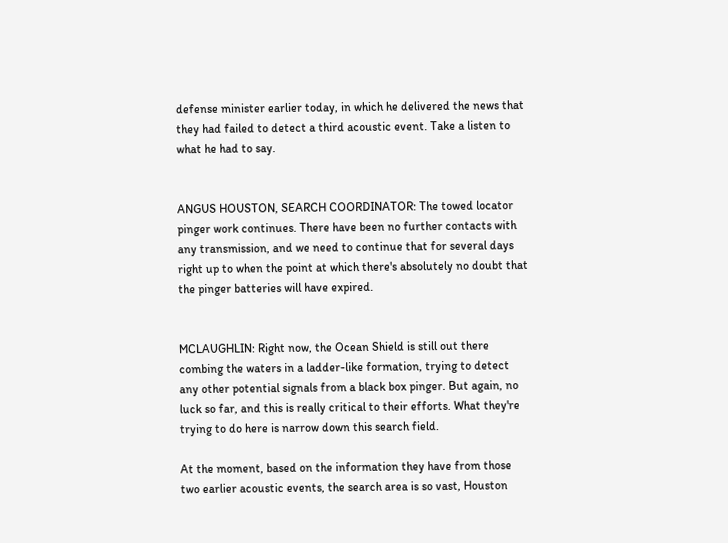defense minister earlier today, in which he delivered the news that they had failed to detect a third acoustic event. Take a listen to what he had to say.


ANGUS HOUSTON, SEARCH COORDINATOR: The towed locator pinger work continues. There have been no further contacts with any transmission, and we need to continue that for several days right up to when the point at which there's absolutely no doubt that the pinger batteries will have expired.


MCLAUGHLIN: Right now, the Ocean Shield is still out there combing the waters in a ladder-like formation, trying to detect any other potential signals from a black box pinger. But again, no luck so far, and this is really critical to their efforts. What they're trying to do here is narrow down this search field.

At the moment, based on the information they have from those two earlier acoustic events, the search area is so vast, Houston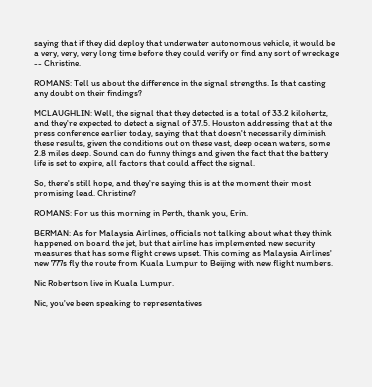saying that if they did deploy that underwater autonomous vehicle, it would be a very, very, very long time before they could verify or find any sort of wreckage -- Christine.

ROMANS: Tell us about the difference in the signal strengths. Is that casting any doubt on their findings?

MCLAUGHLIN: Well, the signal that they detected is a total of 33.2 kilohertz, and they're expected to detect a signal of 37.5. Houston addressing that at the press conference earlier today, saying that that doesn't necessarily diminish these results, given the conditions out on these vast, deep ocean waters, some 2.8 miles deep. Sound can do funny things and given the fact that the battery life is set to expire, all factors that could affect the signal.

So, there's still hope, and they're saying this is at the moment their most promising lead. Christine?

ROMANS: For us this morning in Perth, thank you, Erin.

BERMAN: As for Malaysia Airlines, officials not talking about what they think happened on board the jet, but that airline has implemented new security measures that has some flight crews upset. This coming as Malaysia Airlines' new 777s fly the route from Kuala Lumpur to Beijing with new flight numbers.

Nic Robertson live in Kuala Lumpur.

Nic, you've been speaking to representatives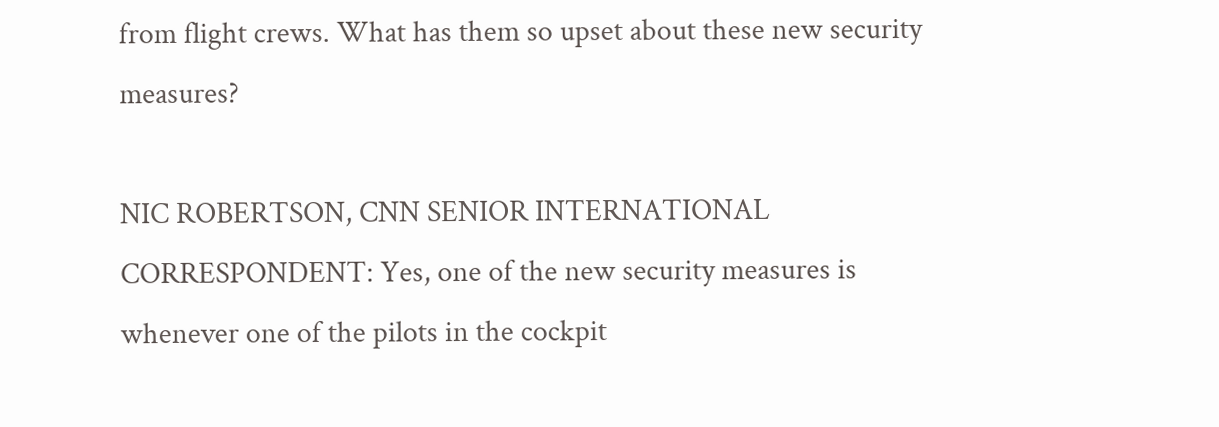from flight crews. What has them so upset about these new security measures?

NIC ROBERTSON, CNN SENIOR INTERNATIONAL CORRESPONDENT: Yes, one of the new security measures is whenever one of the pilots in the cockpit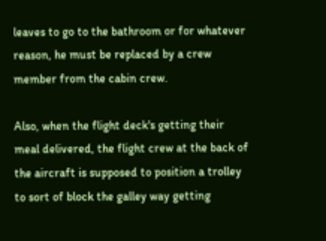leaves to go to the bathroom or for whatever reason, he must be replaced by a crew member from the cabin crew.

Also, when the flight deck's getting their meal delivered, the flight crew at the back of the aircraft is supposed to position a trolley to sort of block the galley way getting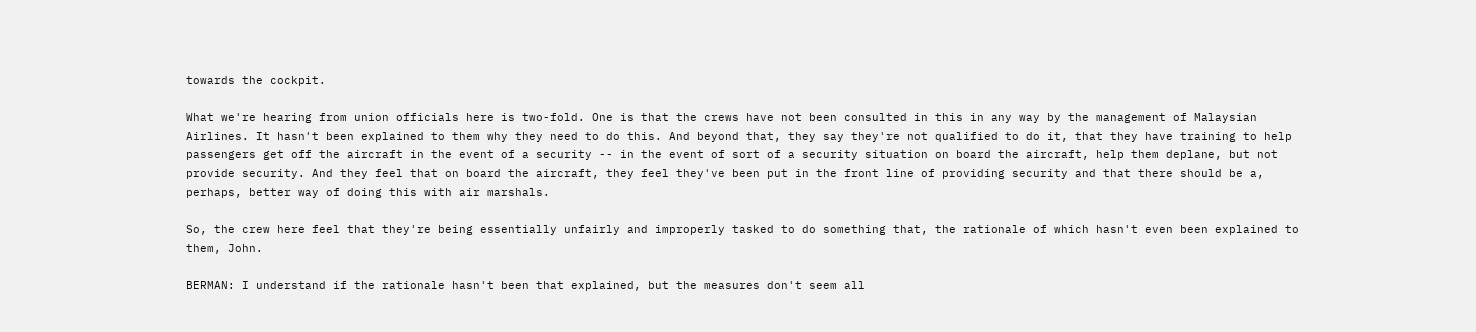towards the cockpit.

What we're hearing from union officials here is two-fold. One is that the crews have not been consulted in this in any way by the management of Malaysian Airlines. It hasn't been explained to them why they need to do this. And beyond that, they say they're not qualified to do it, that they have training to help passengers get off the aircraft in the event of a security -- in the event of sort of a security situation on board the aircraft, help them deplane, but not provide security. And they feel that on board the aircraft, they feel they've been put in the front line of providing security and that there should be a, perhaps, better way of doing this with air marshals.

So, the crew here feel that they're being essentially unfairly and improperly tasked to do something that, the rationale of which hasn't even been explained to them, John.

BERMAN: I understand if the rationale hasn't been that explained, but the measures don't seem all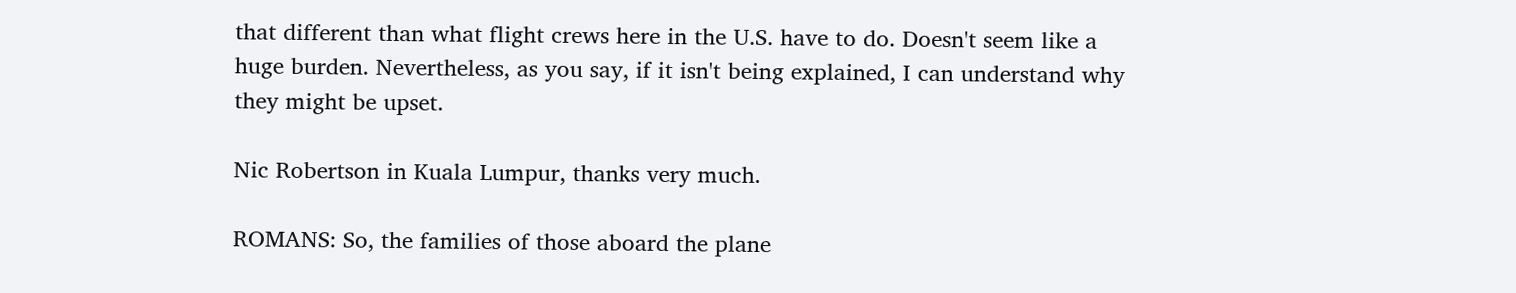that different than what flight crews here in the U.S. have to do. Doesn't seem like a huge burden. Nevertheless, as you say, if it isn't being explained, I can understand why they might be upset.

Nic Robertson in Kuala Lumpur, thanks very much.

ROMANS: So, the families of those aboard the plane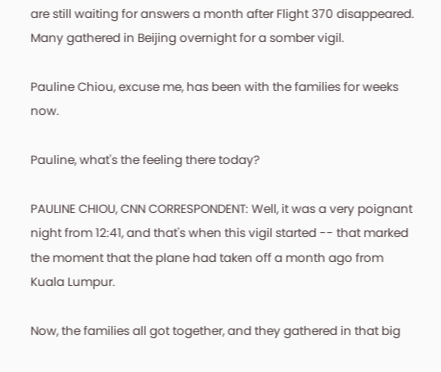are still waiting for answers a month after Flight 370 disappeared. Many gathered in Beijing overnight for a somber vigil.

Pauline Chiou, excuse me, has been with the families for weeks now.

Pauline, what's the feeling there today?

PAULINE CHIOU, CNN CORRESPONDENT: Well, it was a very poignant night from 12:41, and that's when this vigil started -- that marked the moment that the plane had taken off a month ago from Kuala Lumpur.

Now, the families all got together, and they gathered in that big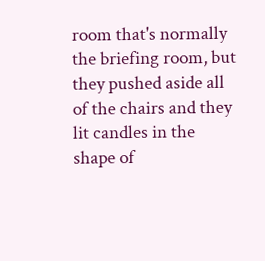room that's normally the briefing room, but they pushed aside all of the chairs and they lit candles in the shape of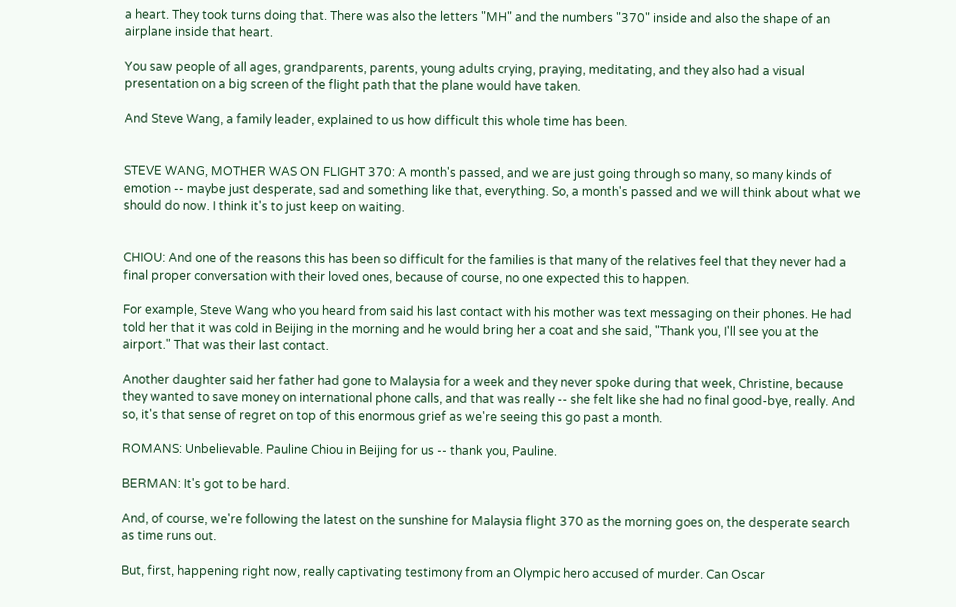a heart. They took turns doing that. There was also the letters "MH" and the numbers "370" inside and also the shape of an airplane inside that heart.

You saw people of all ages, grandparents, parents, young adults crying, praying, meditating, and they also had a visual presentation on a big screen of the flight path that the plane would have taken.

And Steve Wang, a family leader, explained to us how difficult this whole time has been.


STEVE WANG, MOTHER WAS ON FLIGHT 370: A month's passed, and we are just going through so many, so many kinds of emotion -- maybe just desperate, sad and something like that, everything. So, a month's passed and we will think about what we should do now. I think it's to just keep on waiting.


CHIOU: And one of the reasons this has been so difficult for the families is that many of the relatives feel that they never had a final proper conversation with their loved ones, because of course, no one expected this to happen.

For example, Steve Wang who you heard from said his last contact with his mother was text messaging on their phones. He had told her that it was cold in Beijing in the morning and he would bring her a coat and she said, "Thank you, I'll see you at the airport." That was their last contact.

Another daughter said her father had gone to Malaysia for a week and they never spoke during that week, Christine, because they wanted to save money on international phone calls, and that was really -- she felt like she had no final good-bye, really. And so, it's that sense of regret on top of this enormous grief as we're seeing this go past a month.

ROMANS: Unbelievable. Pauline Chiou in Beijing for us -- thank you, Pauline.

BERMAN: It's got to be hard.

And, of course, we're following the latest on the sunshine for Malaysia flight 370 as the morning goes on, the desperate search as time runs out.

But, first, happening right now, really captivating testimony from an Olympic hero accused of murder. Can Oscar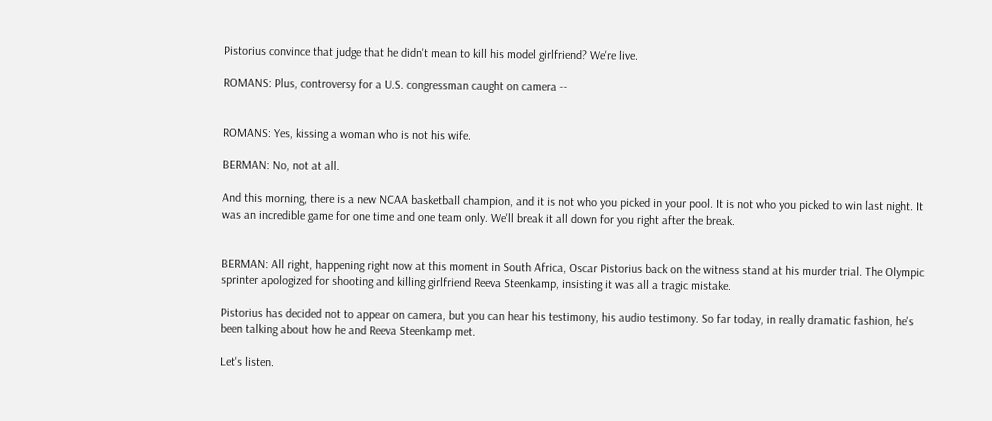Pistorius convince that judge that he didn't mean to kill his model girlfriend? We're live.

ROMANS: Plus, controversy for a U.S. congressman caught on camera --


ROMANS: Yes, kissing a woman who is not his wife.

BERMAN: No, not at all.

And this morning, there is a new NCAA basketball champion, and it is not who you picked in your pool. It is not who you picked to win last night. It was an incredible game for one time and one team only. We'll break it all down for you right after the break.


BERMAN: All right, happening right now at this moment in South Africa, Oscar Pistorius back on the witness stand at his murder trial. The Olympic sprinter apologized for shooting and killing girlfriend Reeva Steenkamp, insisting it was all a tragic mistake.

Pistorius has decided not to appear on camera, but you can hear his testimony, his audio testimony. So far today, in really dramatic fashion, he's been talking about how he and Reeva Steenkamp met.

Let's listen.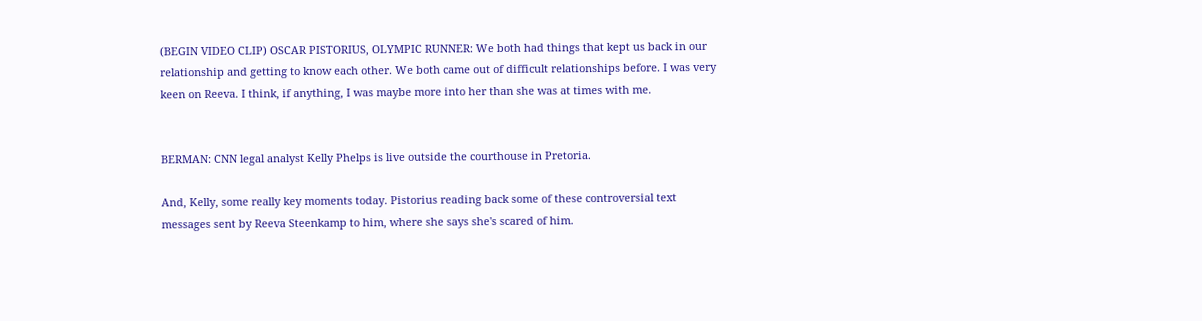(BEGIN VIDEO CLIP) OSCAR PISTORIUS, OLYMPIC RUNNER: We both had things that kept us back in our relationship and getting to know each other. We both came out of difficult relationships before. I was very keen on Reeva. I think, if anything, I was maybe more into her than she was at times with me.


BERMAN: CNN legal analyst Kelly Phelps is live outside the courthouse in Pretoria.

And, Kelly, some really key moments today. Pistorius reading back some of these controversial text messages sent by Reeva Steenkamp to him, where she says she's scared of him.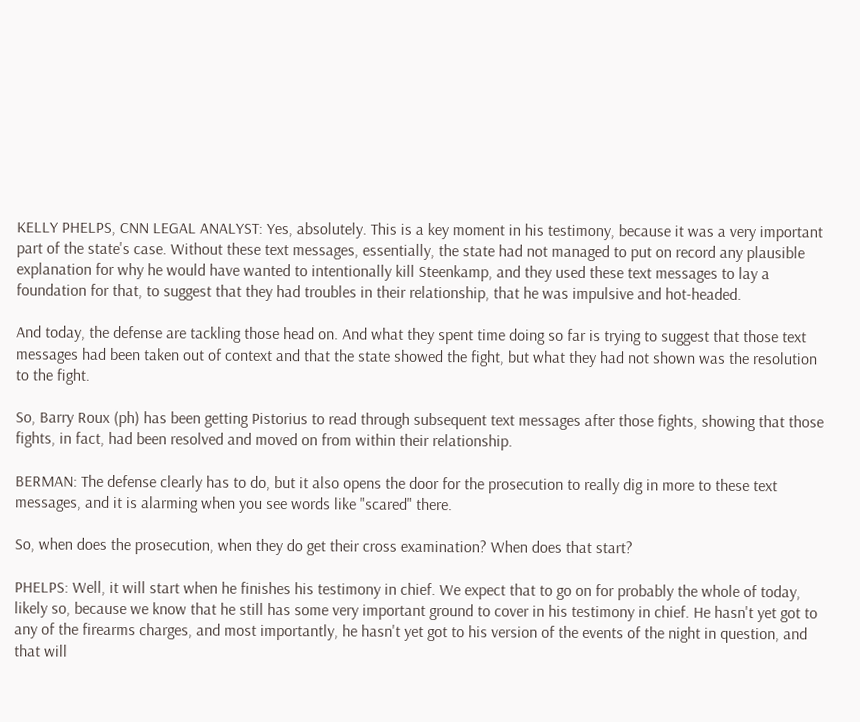KELLY PHELPS, CNN LEGAL ANALYST: Yes, absolutely. This is a key moment in his testimony, because it was a very important part of the state's case. Without these text messages, essentially, the state had not managed to put on record any plausible explanation for why he would have wanted to intentionally kill Steenkamp, and they used these text messages to lay a foundation for that, to suggest that they had troubles in their relationship, that he was impulsive and hot-headed.

And today, the defense are tackling those head on. And what they spent time doing so far is trying to suggest that those text messages had been taken out of context and that the state showed the fight, but what they had not shown was the resolution to the fight.

So, Barry Roux (ph) has been getting Pistorius to read through subsequent text messages after those fights, showing that those fights, in fact, had been resolved and moved on from within their relationship.

BERMAN: The defense clearly has to do, but it also opens the door for the prosecution to really dig in more to these text messages, and it is alarming when you see words like "scared" there.

So, when does the prosecution, when they do get their cross examination? When does that start?

PHELPS: Well, it will start when he finishes his testimony in chief. We expect that to go on for probably the whole of today, likely so, because we know that he still has some very important ground to cover in his testimony in chief. He hasn't yet got to any of the firearms charges, and most importantly, he hasn't yet got to his version of the events of the night in question, and that will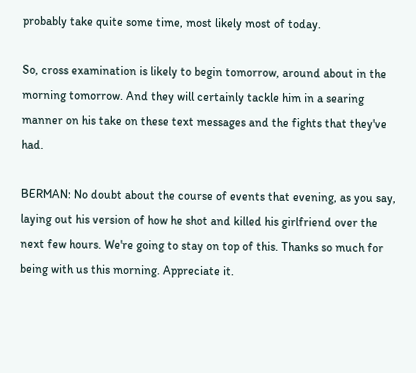probably take quite some time, most likely most of today.

So, cross examination is likely to begin tomorrow, around about in the morning tomorrow. And they will certainly tackle him in a searing manner on his take on these text messages and the fights that they've had.

BERMAN: No doubt about the course of events that evening, as you say, laying out his version of how he shot and killed his girlfriend over the next few hours. We're going to stay on top of this. Thanks so much for being with us this morning. Appreciate it.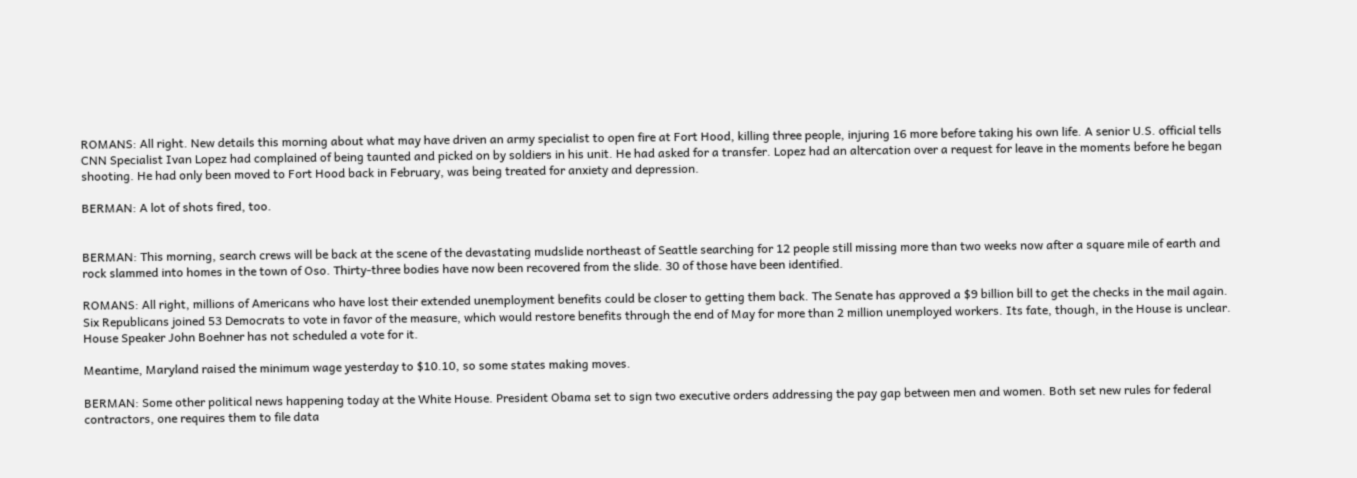ROMANS: All right. New details this morning about what may have driven an army specialist to open fire at Fort Hood, killing three people, injuring 16 more before taking his own life. A senior U.S. official tells CNN Specialist Ivan Lopez had complained of being taunted and picked on by soldiers in his unit. He had asked for a transfer. Lopez had an altercation over a request for leave in the moments before he began shooting. He had only been moved to Fort Hood back in February, was being treated for anxiety and depression.

BERMAN: A lot of shots fired, too.


BERMAN: This morning, search crews will be back at the scene of the devastating mudslide northeast of Seattle searching for 12 people still missing more than two weeks now after a square mile of earth and rock slammed into homes in the town of Oso. Thirty-three bodies have now been recovered from the slide. 30 of those have been identified.

ROMANS: All right, millions of Americans who have lost their extended unemployment benefits could be closer to getting them back. The Senate has approved a $9 billion bill to get the checks in the mail again. Six Republicans joined 53 Democrats to vote in favor of the measure, which would restore benefits through the end of May for more than 2 million unemployed workers. Its fate, though, in the House is unclear. House Speaker John Boehner has not scheduled a vote for it.

Meantime, Maryland raised the minimum wage yesterday to $10.10, so some states making moves.

BERMAN: Some other political news happening today at the White House. President Obama set to sign two executive orders addressing the pay gap between men and women. Both set new rules for federal contractors, one requires them to file data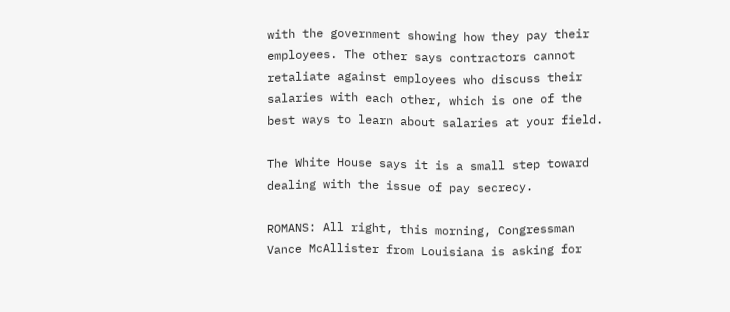with the government showing how they pay their employees. The other says contractors cannot retaliate against employees who discuss their salaries with each other, which is one of the best ways to learn about salaries at your field.

The White House says it is a small step toward dealing with the issue of pay secrecy.

ROMANS: All right, this morning, Congressman Vance McAllister from Louisiana is asking for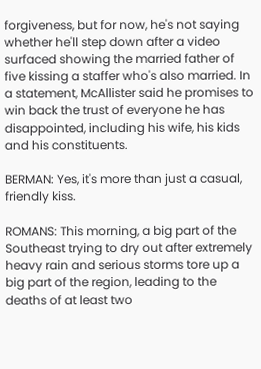forgiveness, but for now, he's not saying whether he'll step down after a video surfaced showing the married father of five kissing a staffer who's also married. In a statement, McAllister said he promises to win back the trust of everyone he has disappointed, including his wife, his kids and his constituents.

BERMAN: Yes, it's more than just a casual, friendly kiss.

ROMANS: This morning, a big part of the Southeast trying to dry out after extremely heavy rain and serious storms tore up a big part of the region, leading to the deaths of at least two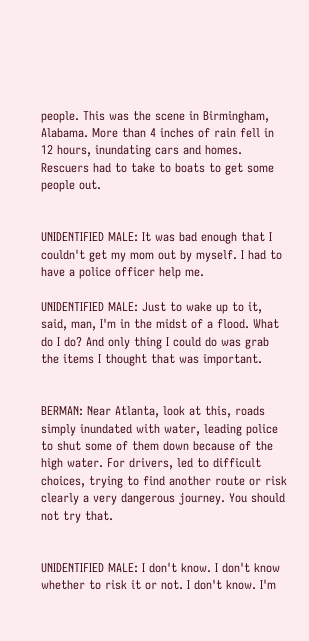people. This was the scene in Birmingham, Alabama. More than 4 inches of rain fell in 12 hours, inundating cars and homes. Rescuers had to take to boats to get some people out.


UNIDENTIFIED MALE: It was bad enough that I couldn't get my mom out by myself. I had to have a police officer help me.

UNIDENTIFIED MALE: Just to wake up to it, said, man, I'm in the midst of a flood. What do I do? And only thing I could do was grab the items I thought that was important.


BERMAN: Near Atlanta, look at this, roads simply inundated with water, leading police to shut some of them down because of the high water. For drivers, led to difficult choices, trying to find another route or risk clearly a very dangerous journey. You should not try that.


UNIDENTIFIED MALE: I don't know. I don't know whether to risk it or not. I don't know. I'm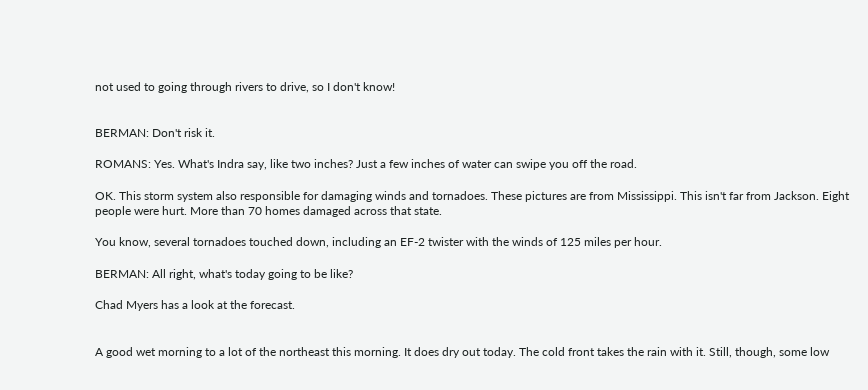not used to going through rivers to drive, so I don't know!


BERMAN: Don't risk it.

ROMANS: Yes. What's Indra say, like two inches? Just a few inches of water can swipe you off the road.

OK. This storm system also responsible for damaging winds and tornadoes. These pictures are from Mississippi. This isn't far from Jackson. Eight people were hurt. More than 70 homes damaged across that state.

You know, several tornadoes touched down, including an EF-2 twister with the winds of 125 miles per hour.

BERMAN: All right, what's today going to be like?

Chad Myers has a look at the forecast.


A good wet morning to a lot of the northeast this morning. It does dry out today. The cold front takes the rain with it. Still, though, some low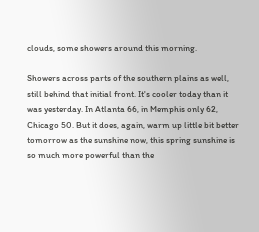clouds, some showers around this morning.

Showers across parts of the southern plains as well, still behind that initial front. It's cooler today than it was yesterday. In Atlanta 66, in Memphis only 62, Chicago 50. But it does, again, warm up little bit better tomorrow as the sunshine now, this spring sunshine is so much more powerful than the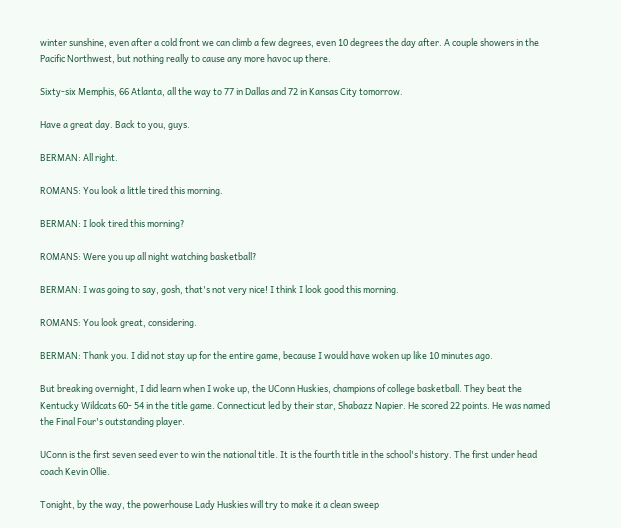winter sunshine, even after a cold front we can climb a few degrees, even 10 degrees the day after. A couple showers in the Pacific Northwest, but nothing really to cause any more havoc up there.

Sixty-six Memphis, 66 Atlanta, all the way to 77 in Dallas and 72 in Kansas City tomorrow.

Have a great day. Back to you, guys.

BERMAN: All right.

ROMANS: You look a little tired this morning.

BERMAN: I look tired this morning?

ROMANS: Were you up all night watching basketball?

BERMAN: I was going to say, gosh, that's not very nice! I think I look good this morning.

ROMANS: You look great, considering.

BERMAN: Thank you. I did not stay up for the entire game, because I would have woken up like 10 minutes ago.

But breaking overnight, I did learn when I woke up, the UConn Huskies, champions of college basketball. They beat the Kentucky Wildcats 60- 54 in the title game. Connecticut led by their star, Shabazz Napier. He scored 22 points. He was named the Final Four's outstanding player.

UConn is the first seven seed ever to win the national title. It is the fourth title in the school's history. The first under head coach Kevin Ollie.

Tonight, by the way, the powerhouse Lady Huskies will try to make it a clean sweep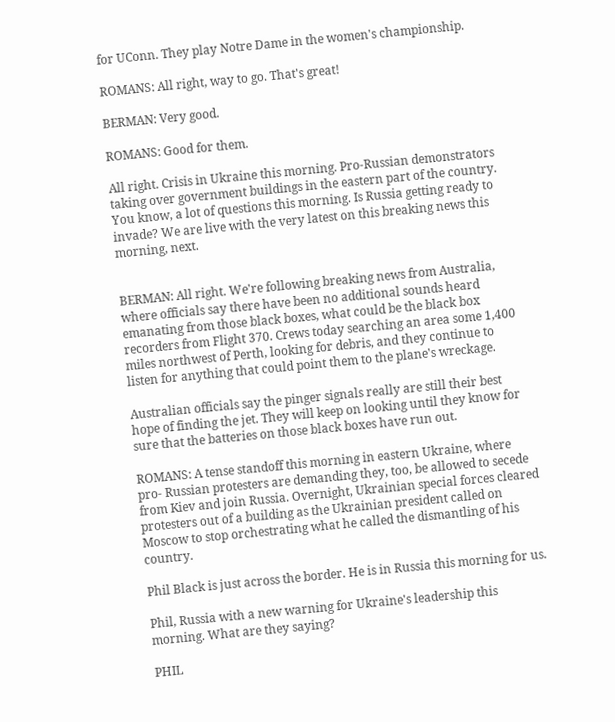for UConn. They play Notre Dame in the women's championship.

ROMANS: All right, way to go. That's great!

BERMAN: Very good.

ROMANS: Good for them.

All right. Crisis in Ukraine this morning. Pro-Russian demonstrators taking over government buildings in the eastern part of the country. You know, a lot of questions this morning. Is Russia getting ready to invade? We are live with the very latest on this breaking news this morning, next.


BERMAN: All right. We're following breaking news from Australia, where officials say there have been no additional sounds heard emanating from those black boxes, what could be the black box recorders from Flight 370. Crews today searching an area some 1,400 miles northwest of Perth, looking for debris, and they continue to listen for anything that could point them to the plane's wreckage.

Australian officials say the pinger signals really are still their best hope of finding the jet. They will keep on looking until they know for sure that the batteries on those black boxes have run out.

ROMANS: A tense standoff this morning in eastern Ukraine, where pro- Russian protesters are demanding they, too, be allowed to secede from Kiev and join Russia. Overnight, Ukrainian special forces cleared protesters out of a building as the Ukrainian president called on Moscow to stop orchestrating what he called the dismantling of his country.

Phil Black is just across the border. He is in Russia this morning for us.

Phil, Russia with a new warning for Ukraine's leadership this morning. What are they saying?

PHIL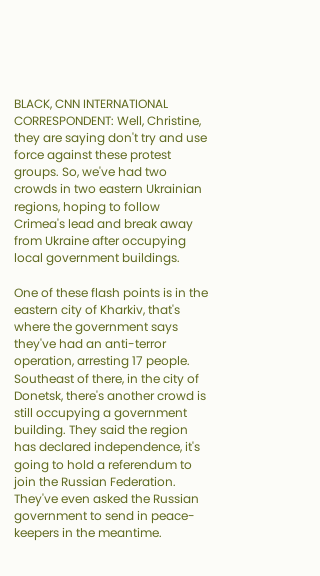BLACK, CNN INTERNATIONAL CORRESPONDENT: Well, Christine, they are saying don't try and use force against these protest groups. So, we've had two crowds in two eastern Ukrainian regions, hoping to follow Crimea's lead and break away from Ukraine after occupying local government buildings.

One of these flash points is in the eastern city of Kharkiv, that's where the government says they've had an anti-terror operation, arresting 17 people. Southeast of there, in the city of Donetsk, there's another crowd is still occupying a government building. They said the region has declared independence, it's going to hold a referendum to join the Russian Federation. They've even asked the Russian government to send in peace-keepers in the meantime.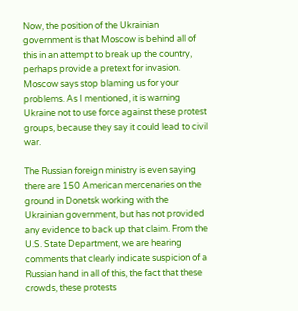Now, the position of the Ukrainian government is that Moscow is behind all of this in an attempt to break up the country, perhaps provide a pretext for invasion. Moscow says stop blaming us for your problems. As I mentioned, it is warning Ukraine not to use force against these protest groups, because they say it could lead to civil war.

The Russian foreign ministry is even saying there are 150 American mercenaries on the ground in Donetsk working with the Ukrainian government, but has not provided any evidence to back up that claim. From the U.S. State Department, we are hearing comments that clearly indicate suspicion of a Russian hand in all of this, the fact that these crowds, these protests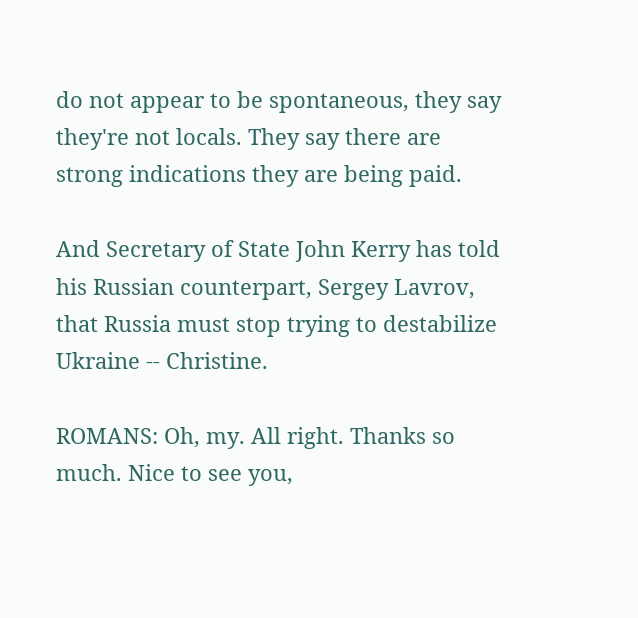do not appear to be spontaneous, they say they're not locals. They say there are strong indications they are being paid.

And Secretary of State John Kerry has told his Russian counterpart, Sergey Lavrov, that Russia must stop trying to destabilize Ukraine -- Christine.

ROMANS: Oh, my. All right. Thanks so much. Nice to see you,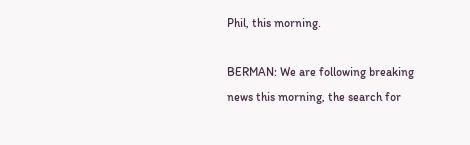Phil, this morning.

BERMAN: We are following breaking news this morning, the search for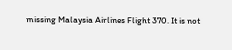missing Malaysia Airlines Flight 370. It is not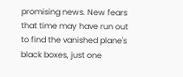promising news. New fears that time may have run out to find the vanished plane's black boxes, just one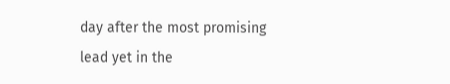day after the most promising lead yet in the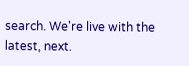search. We're live with the latest, next.